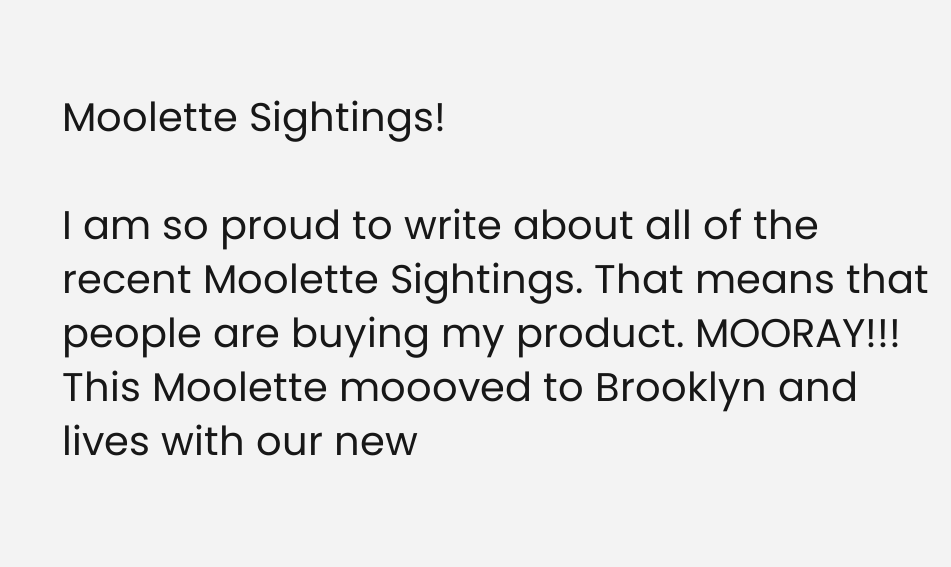Moolette Sightings!

I am so proud to write about all of the recent Moolette Sightings. That means that people are buying my product. MOORAY!!! This Moolette moooved to Brooklyn and lives with our new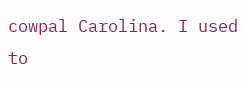cowpal Carolina. I used to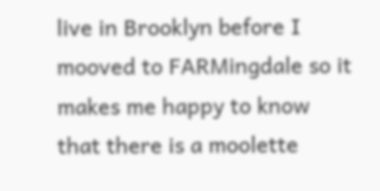live in Brooklyn before I mooved to FARMingdale so it makes me happy to know that there is a moolette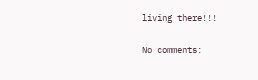living there!!!

No comments: